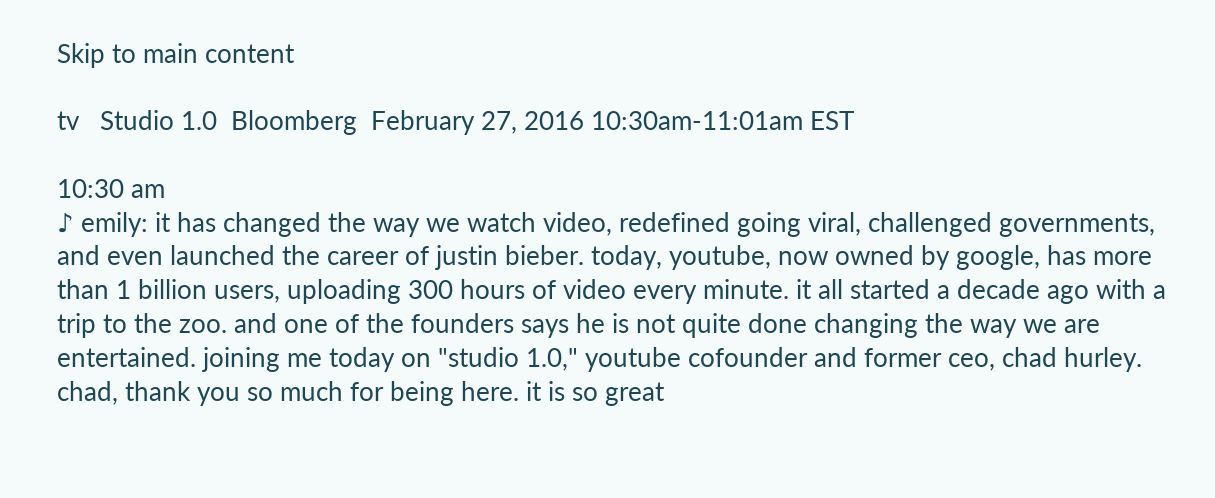Skip to main content

tv   Studio 1.0  Bloomberg  February 27, 2016 10:30am-11:01am EST

10:30 am
♪ emily: it has changed the way we watch video, redefined going viral, challenged governments, and even launched the career of justin bieber. today, youtube, now owned by google, has more than 1 billion users, uploading 300 hours of video every minute. it all started a decade ago with a trip to the zoo. and one of the founders says he is not quite done changing the way we are entertained. joining me today on "studio 1.0," youtube cofounder and former ceo, chad hurley. chad, thank you so much for being here. it is so great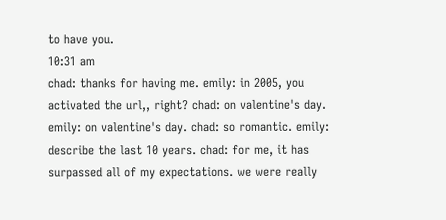to have you.
10:31 am
chad: thanks for having me. emily: in 2005, you activated the url,, right? chad: on valentine's day. emily: on valentine's day. chad: so romantic. emily: describe the last 10 years. chad: for me, it has surpassed all of my expectations. we were really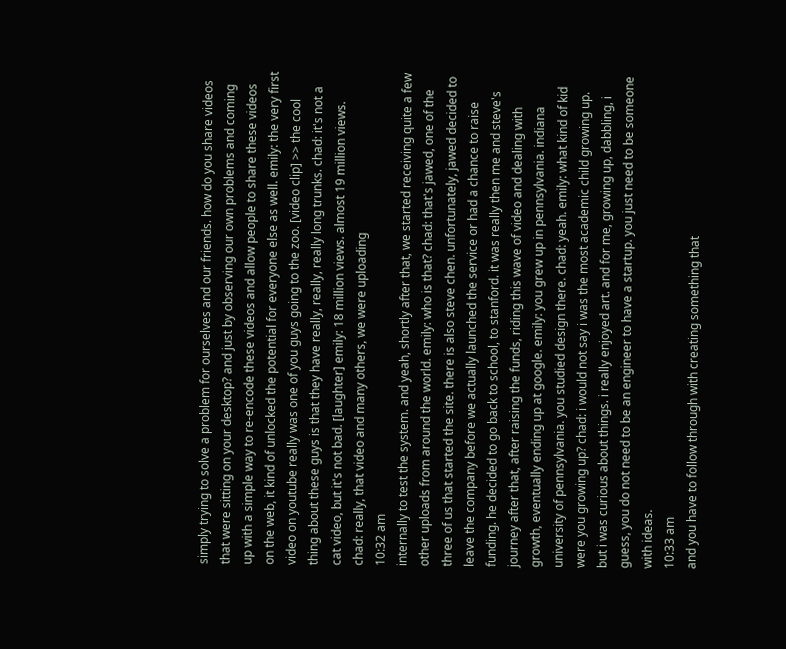simply trying to solve a problem for ourselves and our friends. how do you share videos that were sitting on your desktop? and just by observing our own problems and coming up with a simple way to re-encode these videos and allow people to share these videos on the web, it kind of unlocked the potential for everyone else as well. emily: the very first video on youtube really was one of you guys going to the zoo. [video clip] >> the cool thing about these guys is that they have really, really, really long trunks. chad: it's not a cat video, but it's not bad. [laughter] emily: 18 million views. almost 19 million views. chad: really, that video and many others, we were uploading
10:32 am
internally to test the system. and yeah, shortly after that, we started receiving quite a few other uploads from around the world. emily: who is that? chad: that's jawed, one of the three of us that started the site. there is also steve chen. unfortunately, jawed decided to leave the company before we actually launched the service or had a chance to raise funding. he decided to go back to school, to stanford. it was really then me and steve's journey after that, after raising the funds, riding this wave of video and dealing with growth, eventually ending up at google. emily: you grew up in pennsylvania. indiana university of pennsylvania. you studied design there. chad: yeah. emily: what kind of kid were you growing up? chad: i would not say i was the most academic child growing up. but i was curious about things. i really enjoyed art. and for me, growing up, dabbling, i guess, you do not need to be an engineer to have a startup. you just need to be someone with ideas.
10:33 am
and you have to follow through with creating something that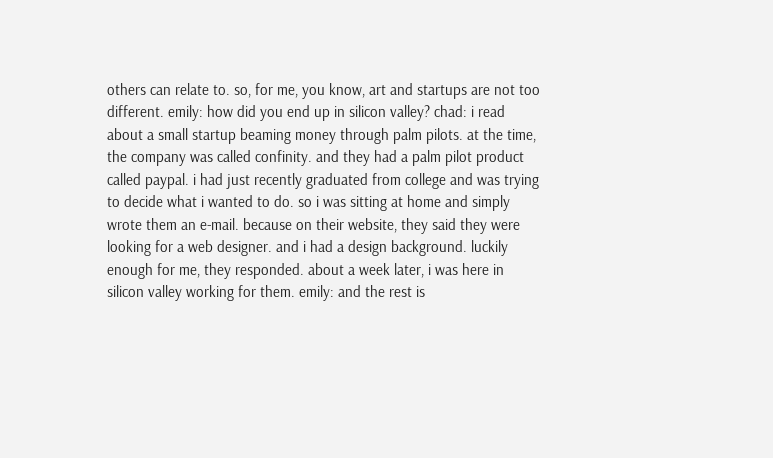others can relate to. so, for me, you know, art and startups are not too different. emily: how did you end up in silicon valley? chad: i read about a small startup beaming money through palm pilots. at the time, the company was called confinity. and they had a palm pilot product called paypal. i had just recently graduated from college and was trying to decide what i wanted to do. so i was sitting at home and simply wrote them an e-mail. because on their website, they said they were looking for a web designer. and i had a design background. luckily enough for me, they responded. about a week later, i was here in silicon valley working for them. emily: and the rest is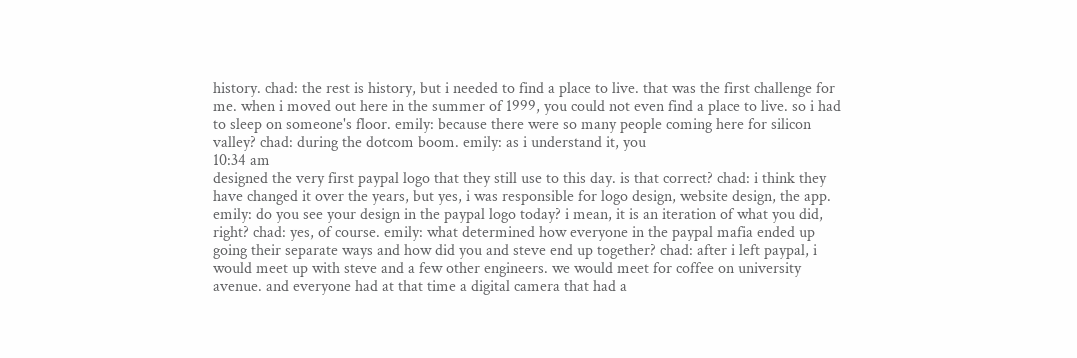history. chad: the rest is history, but i needed to find a place to live. that was the first challenge for me. when i moved out here in the summer of 1999, you could not even find a place to live. so i had to sleep on someone's floor. emily: because there were so many people coming here for silicon valley? chad: during the dotcom boom. emily: as i understand it, you
10:34 am
designed the very first paypal logo that they still use to this day. is that correct? chad: i think they have changed it over the years, but yes, i was responsible for logo design, website design, the app. emily: do you see your design in the paypal logo today? i mean, it is an iteration of what you did, right? chad: yes, of course. emily: what determined how everyone in the paypal mafia ended up going their separate ways and how did you and steve end up together? chad: after i left paypal, i would meet up with steve and a few other engineers. we would meet for coffee on university avenue. and everyone had at that time a digital camera that had a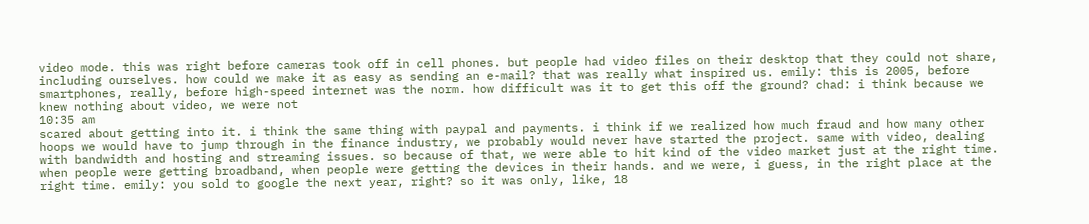video mode. this was right before cameras took off in cell phones. but people had video files on their desktop that they could not share, including ourselves. how could we make it as easy as sending an e-mail? that was really what inspired us. emily: this is 2005, before smartphones, really, before high-speed internet was the norm. how difficult was it to get this off the ground? chad: i think because we knew nothing about video, we were not
10:35 am
scared about getting into it. i think the same thing with paypal and payments. i think if we realized how much fraud and how many other hoops we would have to jump through in the finance industry, we probably would never have started the project. same with video, dealing with bandwidth and hosting and streaming issues. so because of that, we were able to hit kind of the video market just at the right time. when people were getting broadband, when people were getting the devices in their hands. and we were, i guess, in the right place at the right time. emily: you sold to google the next year, right? so it was only, like, 18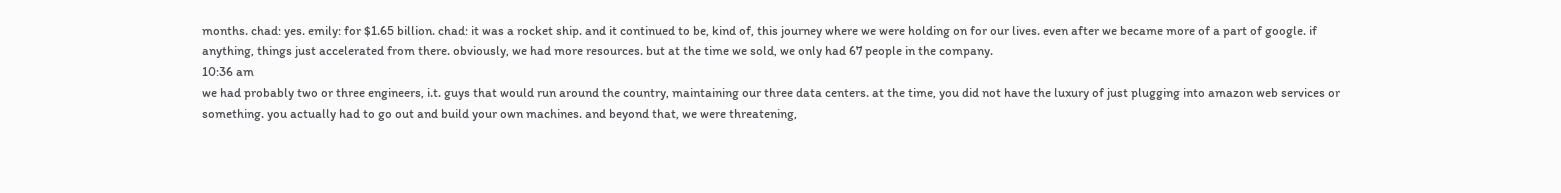months. chad: yes. emily: for $1.65 billion. chad: it was a rocket ship. and it continued to be, kind of, this journey where we were holding on for our lives. even after we became more of a part of google. if anything, things just accelerated from there. obviously, we had more resources. but at the time we sold, we only had 67 people in the company.
10:36 am
we had probably two or three engineers, i.t. guys that would run around the country, maintaining our three data centers. at the time, you did not have the luxury of just plugging into amazon web services or something. you actually had to go out and build your own machines. and beyond that, we were threatening,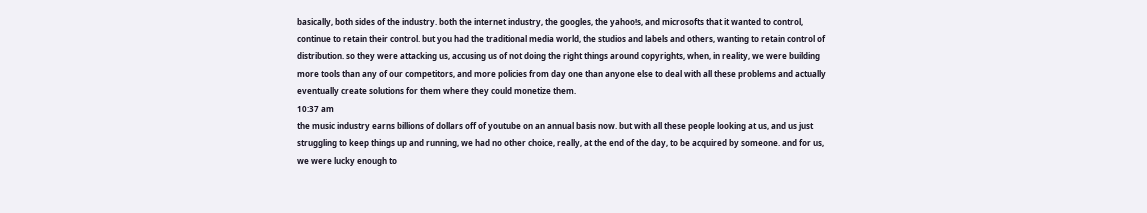basically, both sides of the industry. both the internet industry, the googles, the yahoo!s, and microsofts that it wanted to control, continue to retain their control. but you had the traditional media world, the studios and labels and others, wanting to retain control of distribution. so they were attacking us, accusing us of not doing the right things around copyrights, when, in reality, we were building more tools than any of our competitors, and more policies from day one than anyone else to deal with all these problems and actually eventually create solutions for them where they could monetize them.
10:37 am
the music industry earns billions of dollars off of youtube on an annual basis now. but with all these people looking at us, and us just struggling to keep things up and running, we had no other choice, really, at the end of the day, to be acquired by someone. and for us, we were lucky enough to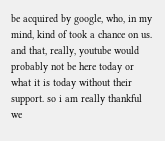be acquired by google, who, in my mind, kind of took a chance on us. and that, really, youtube would probably not be here today or what it is today without their support. so i am really thankful we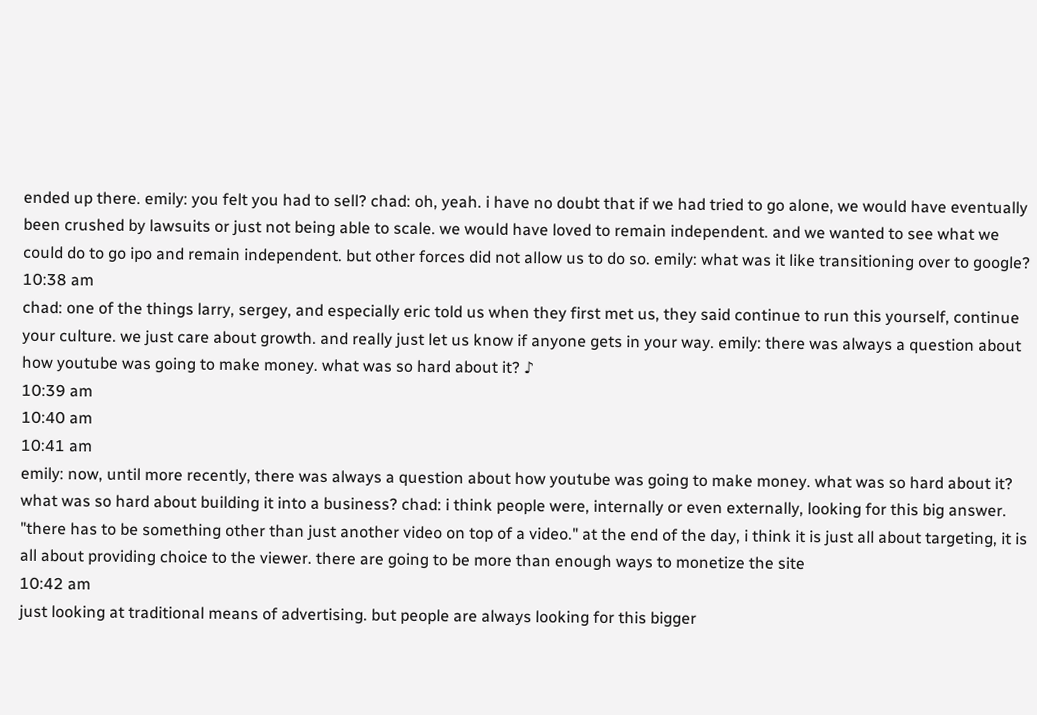ended up there. emily: you felt you had to sell? chad: oh, yeah. i have no doubt that if we had tried to go alone, we would have eventually been crushed by lawsuits or just not being able to scale. we would have loved to remain independent. and we wanted to see what we could do to go ipo and remain independent. but other forces did not allow us to do so. emily: what was it like transitioning over to google?
10:38 am
chad: one of the things larry, sergey, and especially eric told us when they first met us, they said continue to run this yourself, continue your culture. we just care about growth. and really just let us know if anyone gets in your way. emily: there was always a question about how youtube was going to make money. what was so hard about it? ♪
10:39 am
10:40 am
10:41 am
emily: now, until more recently, there was always a question about how youtube was going to make money. what was so hard about it? what was so hard about building it into a business? chad: i think people were, internally or even externally, looking for this big answer. "there has to be something other than just another video on top of a video." at the end of the day, i think it is just all about targeting, it is all about providing choice to the viewer. there are going to be more than enough ways to monetize the site
10:42 am
just looking at traditional means of advertising. but people are always looking for this bigger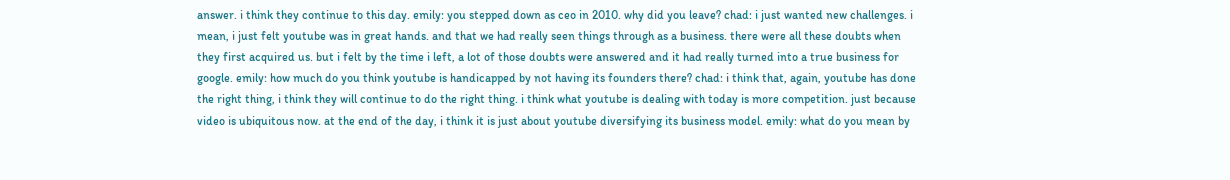answer. i think they continue to this day. emily: you stepped down as ceo in 2010. why did you leave? chad: i just wanted new challenges. i mean, i just felt youtube was in great hands. and that we had really seen things through as a business. there were all these doubts when they first acquired us. but i felt by the time i left, a lot of those doubts were answered and it had really turned into a true business for google. emily: how much do you think youtube is handicapped by not having its founders there? chad: i think that, again, youtube has done the right thing, i think they will continue to do the right thing. i think what youtube is dealing with today is more competition. just because video is ubiquitous now. at the end of the day, i think it is just about youtube diversifying its business model. emily: what do you mean by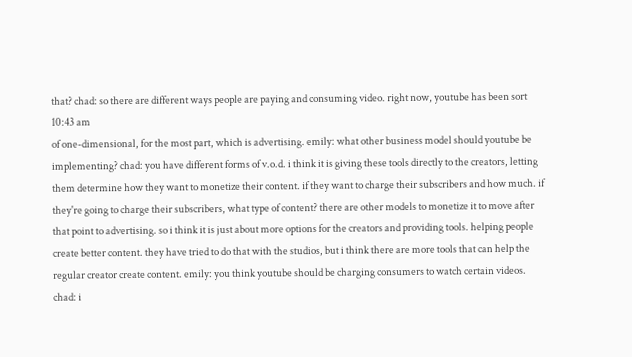that? chad: so there are different ways people are paying and consuming video. right now, youtube has been sort
10:43 am
of one-dimensional, for the most part, which is advertising. emily: what other business model should youtube be implementing? chad: you have different forms of v.o.d. i think it is giving these tools directly to the creators, letting them determine how they want to monetize their content. if they want to charge their subscribers and how much. if they're going to charge their subscribers, what type of content? there are other models to monetize it to move after that point to advertising. so i think it is just about more options for the creators and providing tools. helping people create better content. they have tried to do that with the studios, but i think there are more tools that can help the regular creator create content. emily: you think youtube should be charging consumers to watch certain videos. chad: i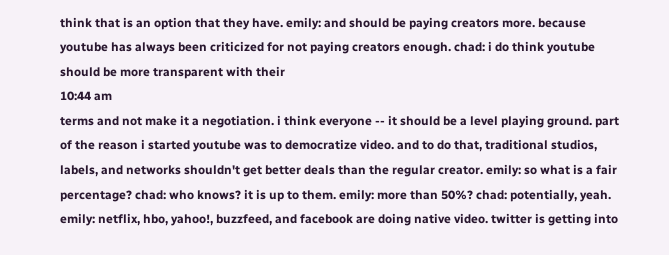think that is an option that they have. emily: and should be paying creators more. because youtube has always been criticized for not paying creators enough. chad: i do think youtube should be more transparent with their
10:44 am
terms and not make it a negotiation. i think everyone -- it should be a level playing ground. part of the reason i started youtube was to democratize video. and to do that, traditional studios, labels, and networks shouldn't get better deals than the regular creator. emily: so what is a fair percentage? chad: who knows? it is up to them. emily: more than 50%? chad: potentially, yeah. emily: netflix, hbo, yahoo!, buzzfeed, and facebook are doing native video. twitter is getting into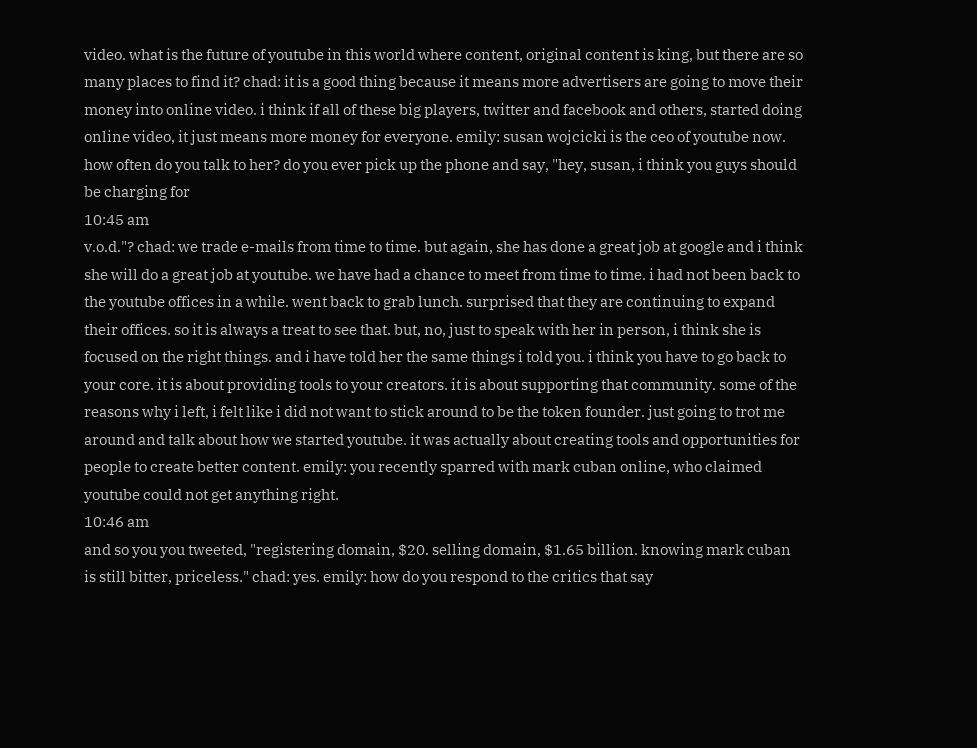video. what is the future of youtube in this world where content, original content is king, but there are so many places to find it? chad: it is a good thing because it means more advertisers are going to move their money into online video. i think if all of these big players, twitter and facebook and others, started doing online video, it just means more money for everyone. emily: susan wojcicki is the ceo of youtube now. how often do you talk to her? do you ever pick up the phone and say, "hey, susan, i think you guys should be charging for
10:45 am
v.o.d."? chad: we trade e-mails from time to time. but again, she has done a great job at google and i think she will do a great job at youtube. we have had a chance to meet from time to time. i had not been back to the youtube offices in a while. went back to grab lunch. surprised that they are continuing to expand their offices. so it is always a treat to see that. but, no, just to speak with her in person, i think she is focused on the right things. and i have told her the same things i told you. i think you have to go back to your core. it is about providing tools to your creators. it is about supporting that community. some of the reasons why i left, i felt like i did not want to stick around to be the token founder. just going to trot me around and talk about how we started youtube. it was actually about creating tools and opportunities for people to create better content. emily: you recently sparred with mark cuban online, who claimed youtube could not get anything right.
10:46 am
and so you you tweeted, "registering domain, $20. selling domain, $1.65 billion. knowing mark cuban is still bitter, priceless." chad: yes. emily: how do you respond to the critics that say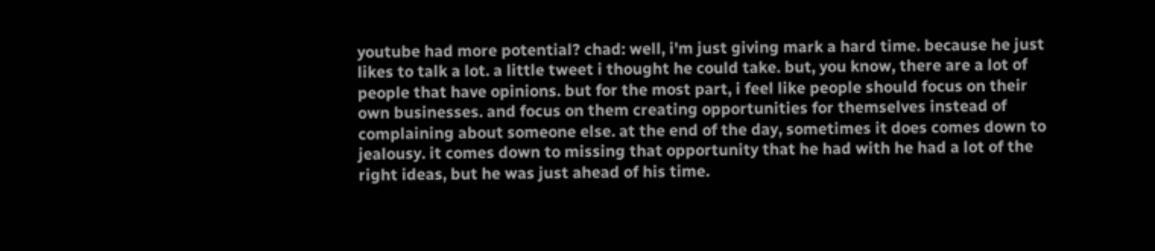youtube had more potential? chad: well, i'm just giving mark a hard time. because he just likes to talk a lot. a little tweet i thought he could take. but, you know, there are a lot of people that have opinions. but for the most part, i feel like people should focus on their own businesses. and focus on them creating opportunities for themselves instead of complaining about someone else. at the end of the day, sometimes it does comes down to jealousy. it comes down to missing that opportunity that he had with he had a lot of the right ideas, but he was just ahead of his time.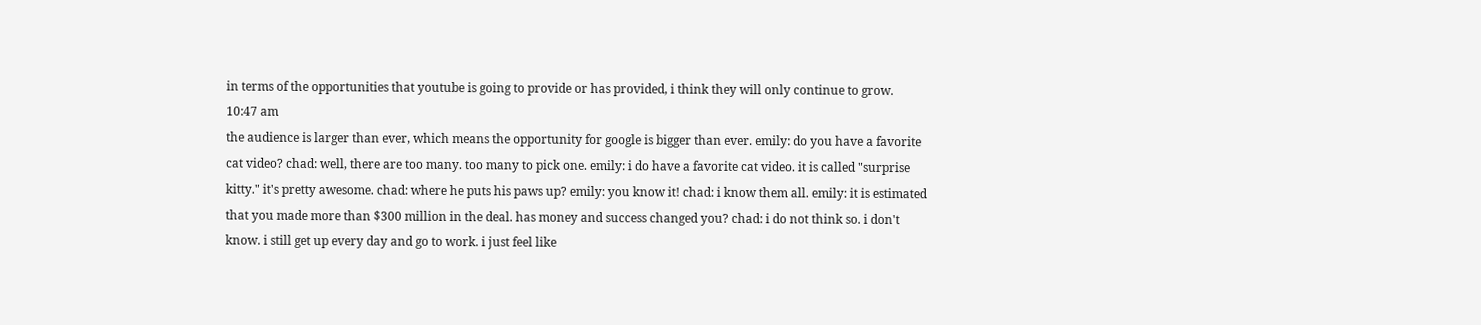in terms of the opportunities that youtube is going to provide or has provided, i think they will only continue to grow.
10:47 am
the audience is larger than ever, which means the opportunity for google is bigger than ever. emily: do you have a favorite cat video? chad: well, there are too many. too many to pick one. emily: i do have a favorite cat video. it is called "surprise kitty." it's pretty awesome. chad: where he puts his paws up? emily: you know it! chad: i know them all. emily: it is estimated that you made more than $300 million in the deal. has money and success changed you? chad: i do not think so. i don't know. i still get up every day and go to work. i just feel like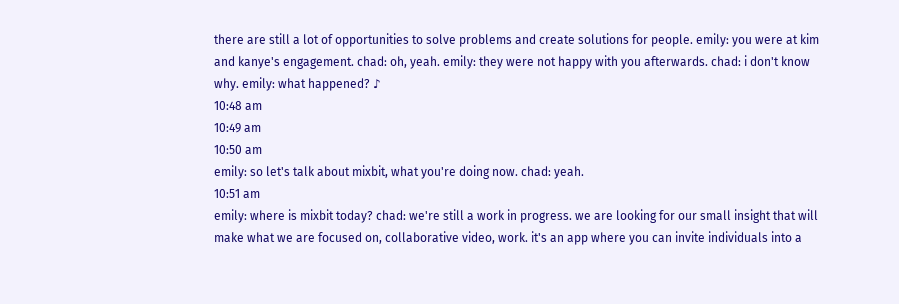there are still a lot of opportunities to solve problems and create solutions for people. emily: you were at kim and kanye's engagement. chad: oh, yeah. emily: they were not happy with you afterwards. chad: i don't know why. emily: what happened? ♪
10:48 am
10:49 am
10:50 am
emily: so let's talk about mixbit, what you're doing now. chad: yeah.
10:51 am
emily: where is mixbit today? chad: we're still a work in progress. we are looking for our small insight that will make what we are focused on, collaborative video, work. it's an app where you can invite individuals into a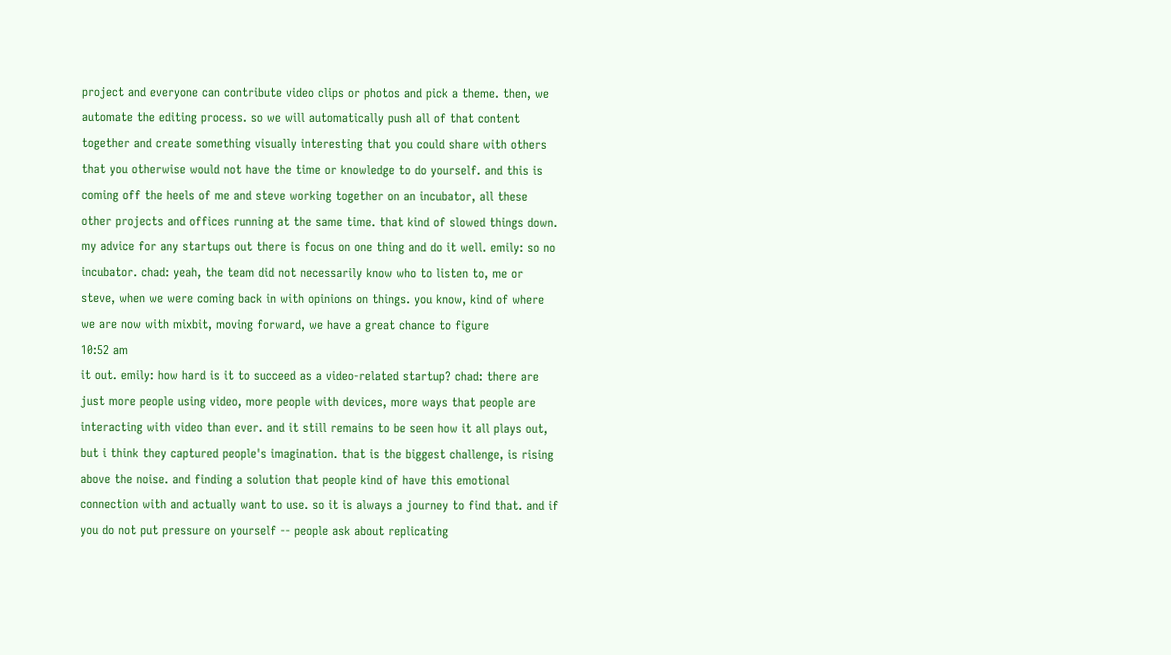project and everyone can contribute video clips or photos and pick a theme. then, we automate the editing process. so we will automatically push all of that content together and create something visually interesting that you could share with others that you otherwise would not have the time or knowledge to do yourself. and this is coming off the heels of me and steve working together on an incubator, all these other projects and offices running at the same time. that kind of slowed things down. my advice for any startups out there is focus on one thing and do it well. emily: so no incubator. chad: yeah, the team did not necessarily know who to listen to, me or steve, when we were coming back in with opinions on things. you know, kind of where we are now with mixbit, moving forward, we have a great chance to figure
10:52 am
it out. emily: how hard is it to succeed as a video-related startup? chad: there are just more people using video, more people with devices, more ways that people are interacting with video than ever. and it still remains to be seen how it all plays out, but i think they captured people's imagination. that is the biggest challenge, is rising above the noise. and finding a solution that people kind of have this emotional connection with and actually want to use. so it is always a journey to find that. and if you do not put pressure on yourself -- people ask about replicating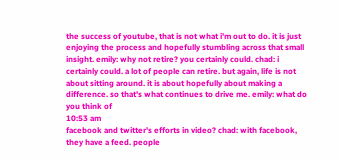the success of youtube, that is not what i'm out to do. it is just enjoying the process and hopefully stumbling across that small insight. emily: why not retire? you certainly could. chad: i certainly could. a lot of people can retire. but again, life is not about sitting around. it is about hopefully about making a difference. so that's what continues to drive me. emily: what do you think of
10:53 am
facebook and twitter's efforts in video? chad: with facebook, they have a feed. people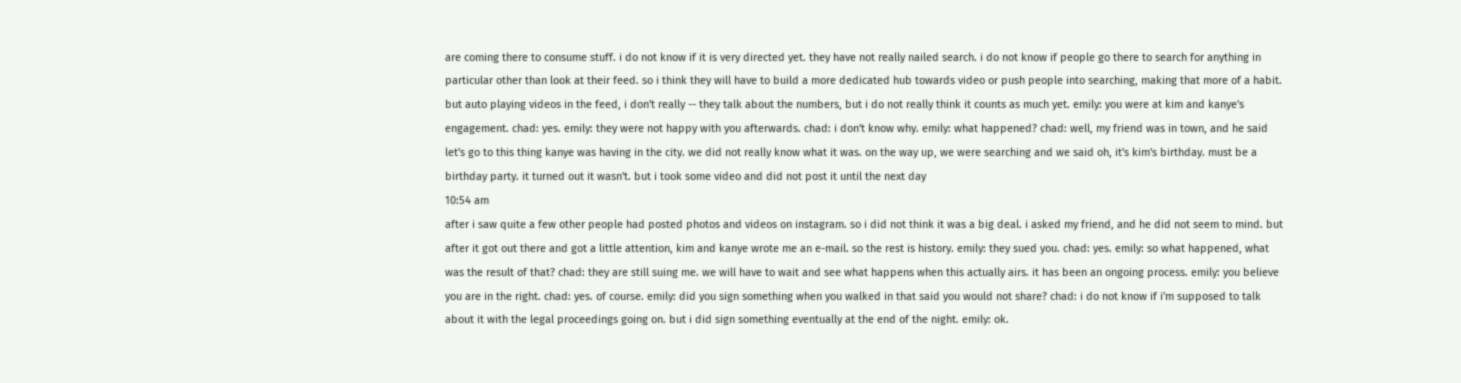are coming there to consume stuff. i do not know if it is very directed yet. they have not really nailed search. i do not know if people go there to search for anything in particular other than look at their feed. so i think they will have to build a more dedicated hub towards video or push people into searching, making that more of a habit. but auto playing videos in the feed, i don't really -- they talk about the numbers, but i do not really think it counts as much yet. emily: you were at kim and kanye's engagement. chad: yes. emily: they were not happy with you afterwards. chad: i don't know why. emily: what happened? chad: well, my friend was in town, and he said let's go to this thing kanye was having in the city. we did not really know what it was. on the way up, we were searching and we said oh, it's kim's birthday. must be a birthday party. it turned out it wasn't. but i took some video and did not post it until the next day
10:54 am
after i saw quite a few other people had posted photos and videos on instagram. so i did not think it was a big deal. i asked my friend, and he did not seem to mind. but after it got out there and got a little attention, kim and kanye wrote me an e-mail. so the rest is history. emily: they sued you. chad: yes. emily: so what happened, what was the result of that? chad: they are still suing me. we will have to wait and see what happens when this actually airs. it has been an ongoing process. emily: you believe you are in the right. chad: yes. of course. emily: did you sign something when you walked in that said you would not share? chad: i do not know if i'm supposed to talk about it with the legal proceedings going on. but i did sign something eventually at the end of the night. emily: ok.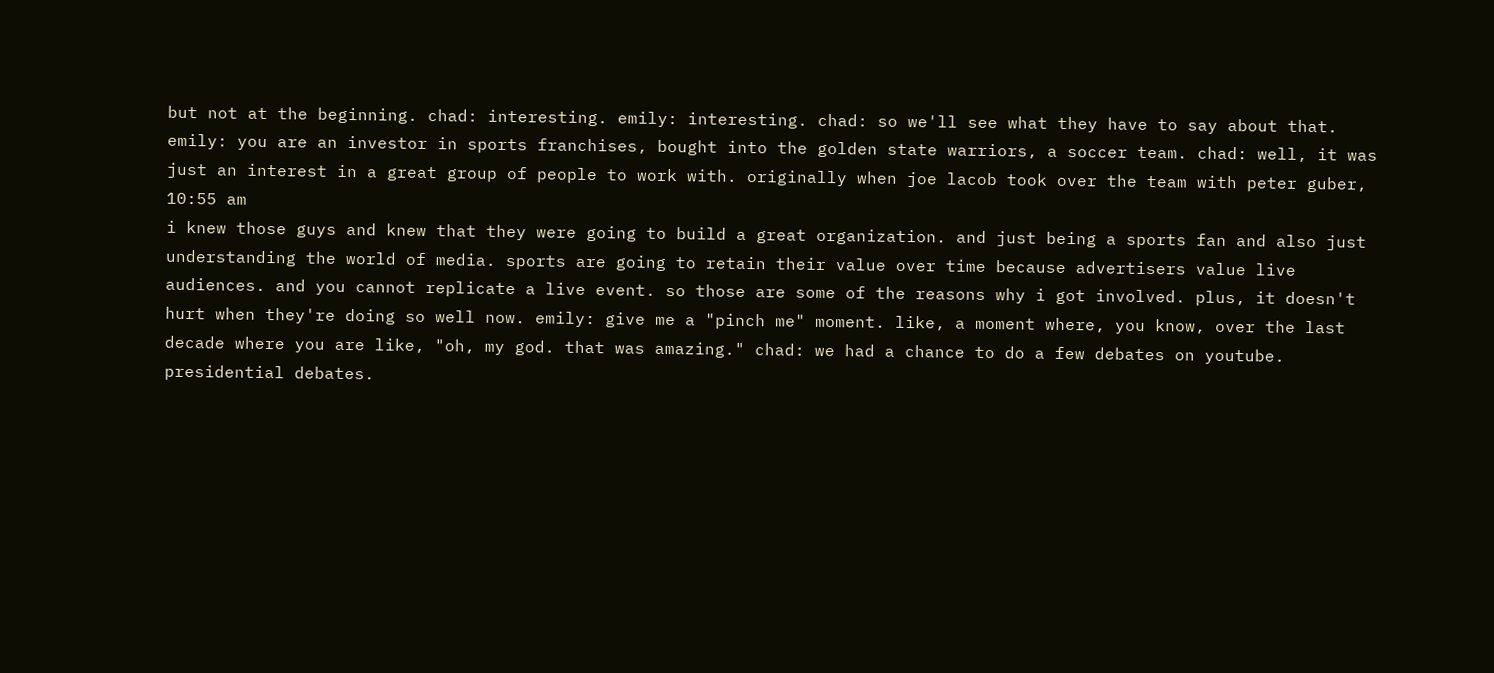but not at the beginning. chad: interesting. emily: interesting. chad: so we'll see what they have to say about that. emily: you are an investor in sports franchises, bought into the golden state warriors, a soccer team. chad: well, it was just an interest in a great group of people to work with. originally when joe lacob took over the team with peter guber,
10:55 am
i knew those guys and knew that they were going to build a great organization. and just being a sports fan and also just understanding the world of media. sports are going to retain their value over time because advertisers value live audiences. and you cannot replicate a live event. so those are some of the reasons why i got involved. plus, it doesn't hurt when they're doing so well now. emily: give me a "pinch me" moment. like, a moment where, you know, over the last decade where you are like, "oh, my god. that was amazing." chad: we had a chance to do a few debates on youtube. presidential debates.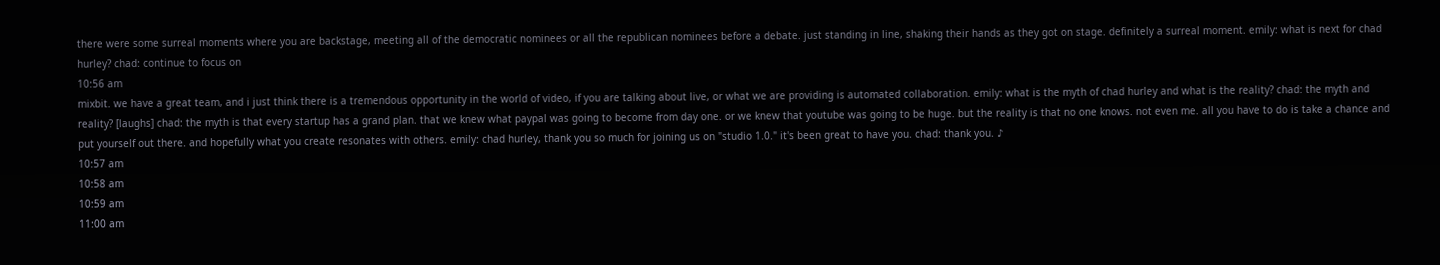there were some surreal moments where you are backstage, meeting all of the democratic nominees or all the republican nominees before a debate. just standing in line, shaking their hands as they got on stage. definitely a surreal moment. emily: what is next for chad hurley? chad: continue to focus on
10:56 am
mixbit. we have a great team, and i just think there is a tremendous opportunity in the world of video, if you are talking about live, or what we are providing is automated collaboration. emily: what is the myth of chad hurley and what is the reality? chad: the myth and reality? [laughs] chad: the myth is that every startup has a grand plan. that we knew what paypal was going to become from day one. or we knew that youtube was going to be huge. but the reality is that no one knows. not even me. all you have to do is take a chance and put yourself out there. and hopefully what you create resonates with others. emily: chad hurley, thank you so much for joining us on "studio 1.0." it's been great to have you. chad: thank you. ♪
10:57 am
10:58 am
10:59 am
11:00 am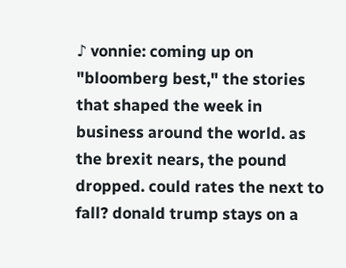♪ vonnie: coming up on "bloomberg best," the stories that shaped the week in business around the world. as the brexit nears, the pound dropped. could rates the next to fall? donald trump stays on a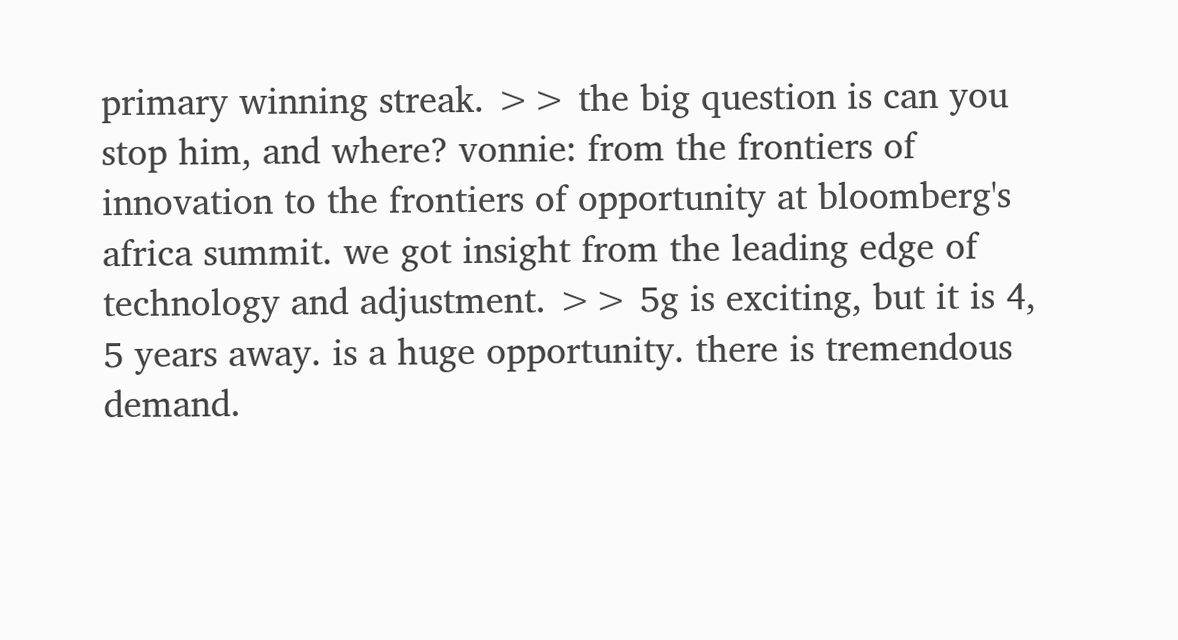primary winning streak. >> the big question is can you stop him, and where? vonnie: from the frontiers of innovation to the frontiers of opportunity at bloomberg's africa summit. we got insight from the leading edge of technology and adjustment. >> 5g is exciting, but it is 4, 5 years away. is a huge opportunity. there is tremendous demand.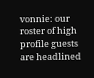vonnie: our roster of high profile guests are headlined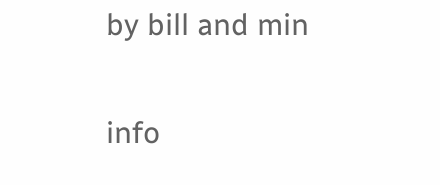by bill and min


info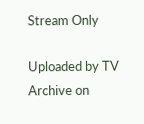Stream Only

Uploaded by TV Archive on